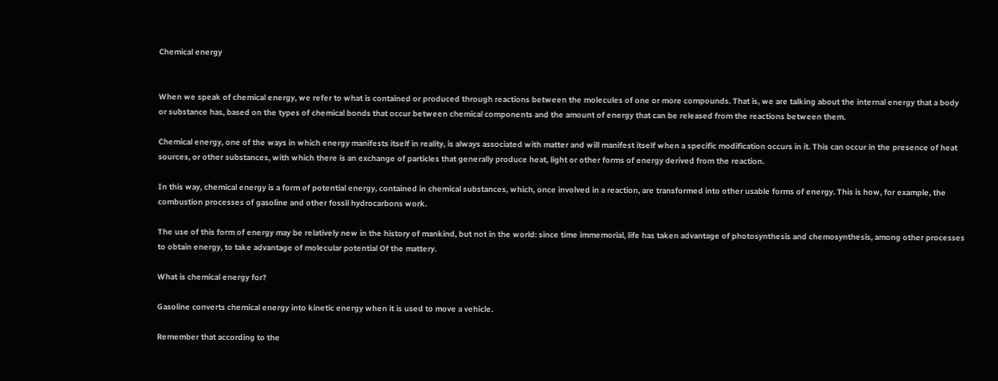Chemical energy


When we speak of chemical energy, we refer to what is contained or produced through reactions between the molecules of one or more compounds. That is, we are talking about the internal energy that a body or substance has, based on the types of chemical bonds that occur between chemical components and the amount of energy that can be released from the reactions between them.

Chemical energy, one of the ways in which energy manifests itself in reality, is always associated with matter and will manifest itself when a specific modification occurs in it. This can occur in the presence of heat sources, or other substances, with which there is an exchange of particles that generally produce heat, light or other forms of energy derived from the reaction.

In this way, chemical energy is a form of potential energy, contained in chemical substances, which, once involved in a reaction, are transformed into other usable forms of energy. This is how, for example, the combustion processes of gasoline and other fossil hydrocarbons work.

The use of this form of energy may be relatively new in the history of mankind, but not in the world: since time immemorial, life has taken advantage of photosynthesis and chemosynthesis, among other processes to obtain energy, to take advantage of molecular potential Of the mattery.

What is chemical energy for?

Gasoline converts chemical energy into kinetic energy when it is used to move a vehicle.

Remember that according to the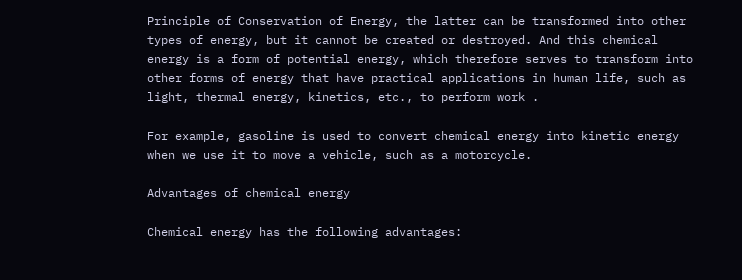Principle of Conservation of Energy, the latter can be transformed into other types of energy, but it cannot be created or destroyed. And this chemical energy is a form of potential energy, which therefore serves to transform into other forms of energy that have practical applications in human life, such as light, thermal energy, kinetics, etc., to perform work .

For example, gasoline is used to convert chemical energy into kinetic energy when we use it to move a vehicle, such as a motorcycle.

Advantages of chemical energy

Chemical energy has the following advantages: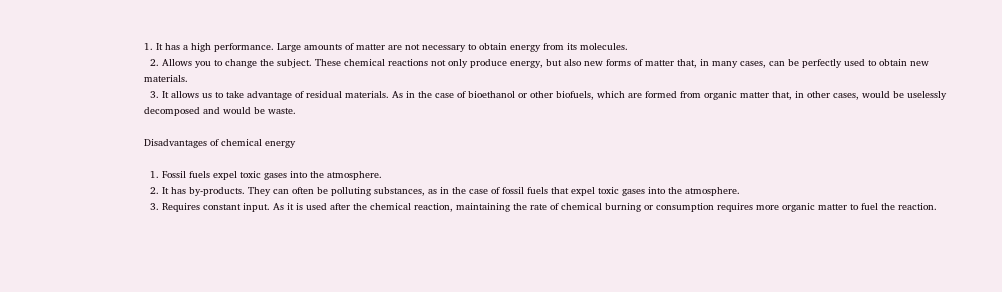1. It has a high performance. Large amounts of matter are not necessary to obtain energy from its molecules.
  2. Allows you to change the subject. These chemical reactions not only produce energy, but also new forms of matter that, in many cases, can be perfectly used to obtain new materials.
  3. It allows us to take advantage of residual materials. As in the case of bioethanol or other biofuels, which are formed from organic matter that, in other cases, would be uselessly decomposed and would be waste.

Disadvantages of chemical energy

  1. Fossil fuels expel toxic gases into the atmosphere.
  2. It has by-products. They can often be polluting substances, as in the case of fossil fuels that expel toxic gases into the atmosphere.
  3. Requires constant input. As it is used after the chemical reaction, maintaining the rate of chemical burning or consumption requires more organic matter to fuel the reaction.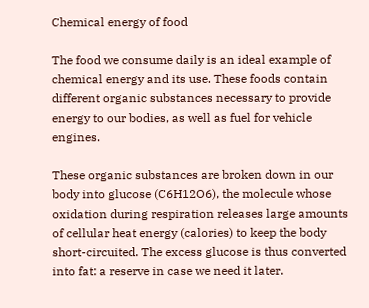Chemical energy of food

The food we consume daily is an ideal example of chemical energy and its use. These foods contain different organic substances necessary to provide energy to our bodies, as well as fuel for vehicle engines.

These organic substances are broken down in our body into glucose (C6H12O6), the molecule whose oxidation during respiration releases large amounts of cellular heat energy (calories) to keep the body short-circuited. The excess glucose is thus converted into fat: a reserve in case we need it later.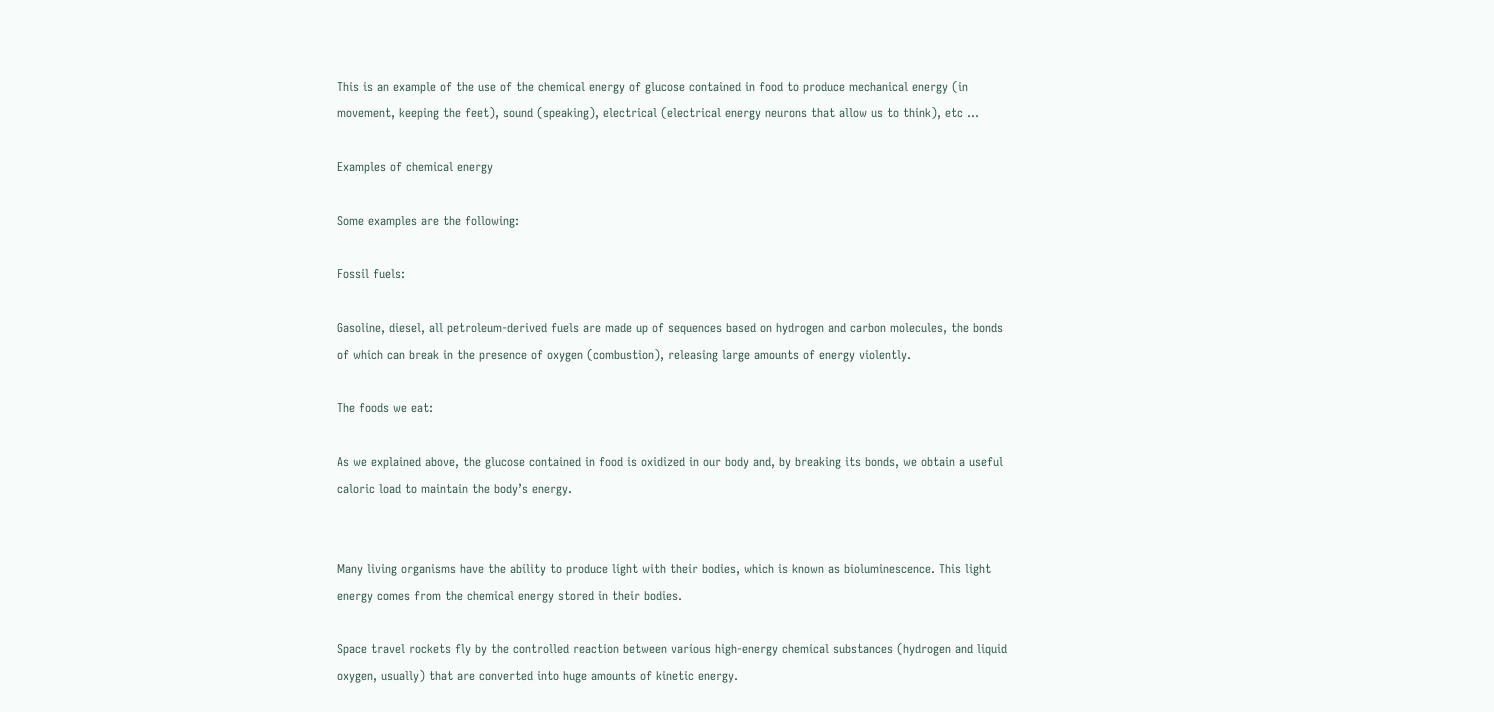This is an example of the use of the chemical energy of glucose contained in food to produce mechanical energy (in movement, keeping the feet), sound (speaking), electrical (electrical energy neurons that allow us to think), etc …

Examples of chemical energy

Some examples are the following:

Fossil fuels:

Gasoline, diesel, all petroleum-derived fuels are made up of sequences based on hydrogen and carbon molecules, the bonds of which can break in the presence of oxygen (combustion), releasing large amounts of energy violently.

The foods we eat:

As we explained above, the glucose contained in food is oxidized in our body and, by breaking its bonds, we obtain a useful caloric load to maintain the body’s energy.


Many living organisms have the ability to produce light with their bodies, which is known as bioluminescence. This light energy comes from the chemical energy stored in their bodies.

Space travel rockets fly by the controlled reaction between various high-energy chemical substances (hydrogen and liquid oxygen, usually) that are converted into huge amounts of kinetic energy.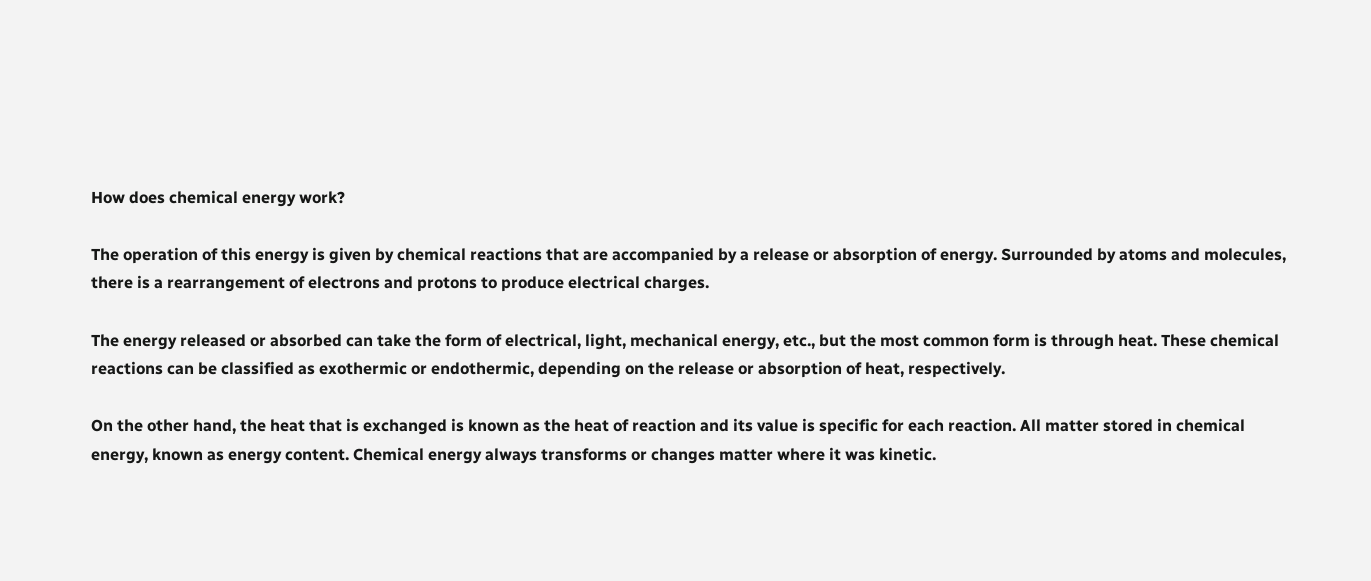How does chemical energy work?

The operation of this energy is given by chemical reactions that are accompanied by a release or absorption of energy. Surrounded by atoms and molecules, there is a rearrangement of electrons and protons to produce electrical charges.

The energy released or absorbed can take the form of electrical, light, mechanical energy, etc., but the most common form is through heat. These chemical reactions can be classified as exothermic or endothermic, depending on the release or absorption of heat, respectively.

On the other hand, the heat that is exchanged is known as the heat of reaction and its value is specific for each reaction. All matter stored in chemical energy, known as energy content. Chemical energy always transforms or changes matter where it was kinetic.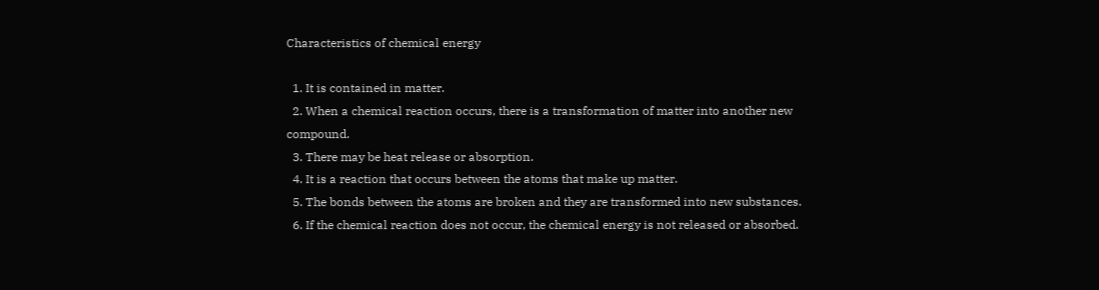Characteristics of chemical energy

  1. It is contained in matter.
  2. When a chemical reaction occurs, there is a transformation of matter into another new compound.
  3. There may be heat release or absorption.
  4. It is a reaction that occurs between the atoms that make up matter.
  5. The bonds between the atoms are broken and they are transformed into new substances.
  6. If the chemical reaction does not occur, the chemical energy is not released or absorbed.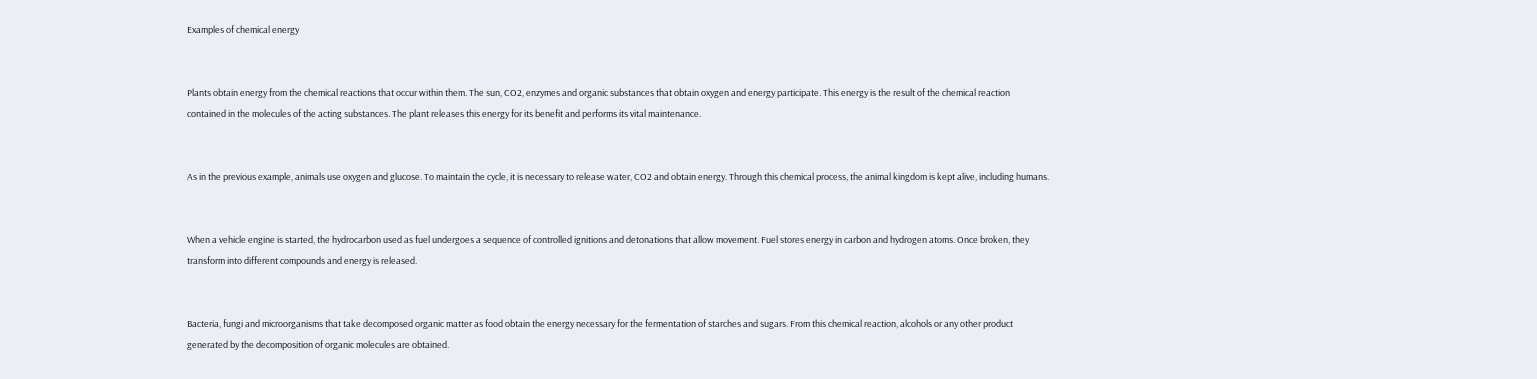Examples of chemical energy


Plants obtain energy from the chemical reactions that occur within them. The sun, CO2, enzymes and organic substances that obtain oxygen and energy participate. This energy is the result of the chemical reaction contained in the molecules of the acting substances. The plant releases this energy for its benefit and performs its vital maintenance.


As in the previous example, animals use oxygen and glucose. To maintain the cycle, it is necessary to release water, CO2 and obtain energy. Through this chemical process, the animal kingdom is kept alive, including humans.


When a vehicle engine is started, the hydrocarbon used as fuel undergoes a sequence of controlled ignitions and detonations that allow movement. Fuel stores energy in carbon and hydrogen atoms. Once broken, they transform into different compounds and energy is released.


Bacteria, fungi and microorganisms that take decomposed organic matter as food obtain the energy necessary for the fermentation of starches and sugars. From this chemical reaction, alcohols or any other product generated by the decomposition of organic molecules are obtained.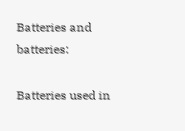Batteries and batteries:

Batteries used in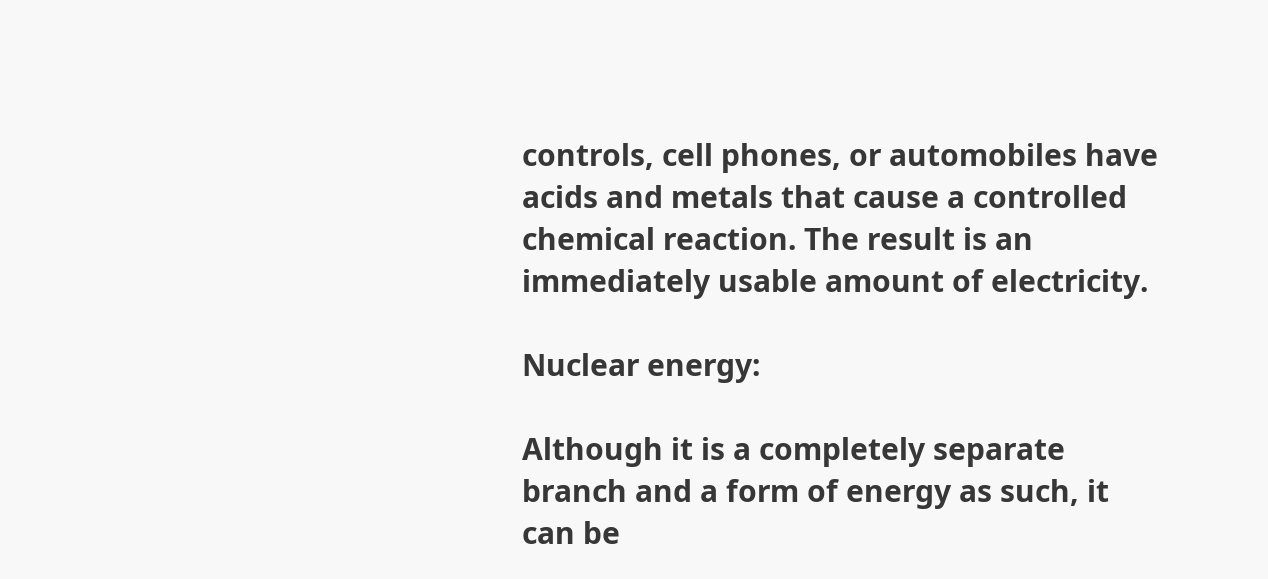controls, cell phones, or automobiles have acids and metals that cause a controlled chemical reaction. The result is an immediately usable amount of electricity.

Nuclear energy:

Although it is a completely separate branch and a form of energy as such, it can be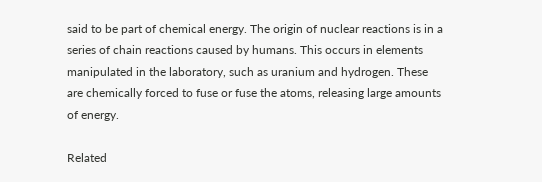said to be part of chemical energy. The origin of nuclear reactions is in a series of chain reactions caused by humans. This occurs in elements manipulated in the laboratory, such as uranium and hydrogen. These are chemically forced to fuse or fuse the atoms, releasing large amounts of energy.

Related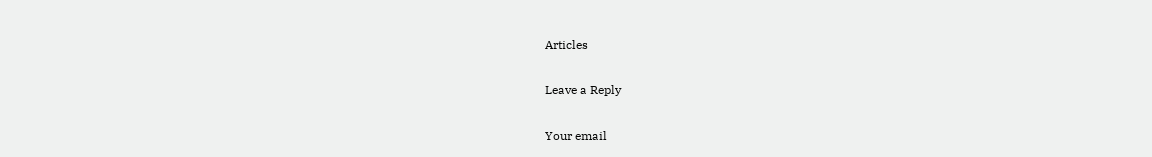Articles

Leave a Reply

Your email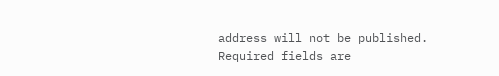address will not be published. Required fields are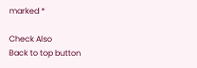marked *

Check Also
Back to top button